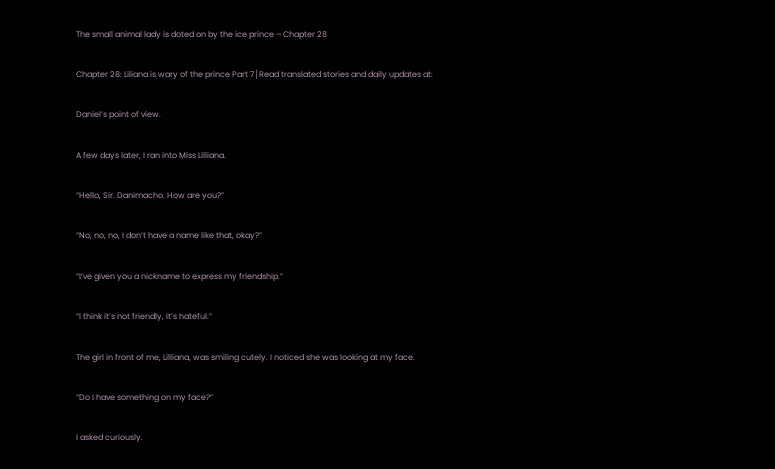The small animal lady is doted on by the ice prince – Chapter 28

Chapter 28: Liliana is wary of the prince Part 7│Read translated stories and daily updates at:

Daniel’s point of view.

A few days later, I ran into Miss Lilliana.

“Hello, Sir. Danimacho. How are you?”

“No, no, no, I don’t have a name like that, okay?”

“I’ve given you a nickname to express my friendship.”

“I think it’s not friendly, it’s hateful.”

The girl in front of me, Lilliana, was smiling cutely. I noticed she was looking at my face.

“Do I have something on my face?”

I asked curiously.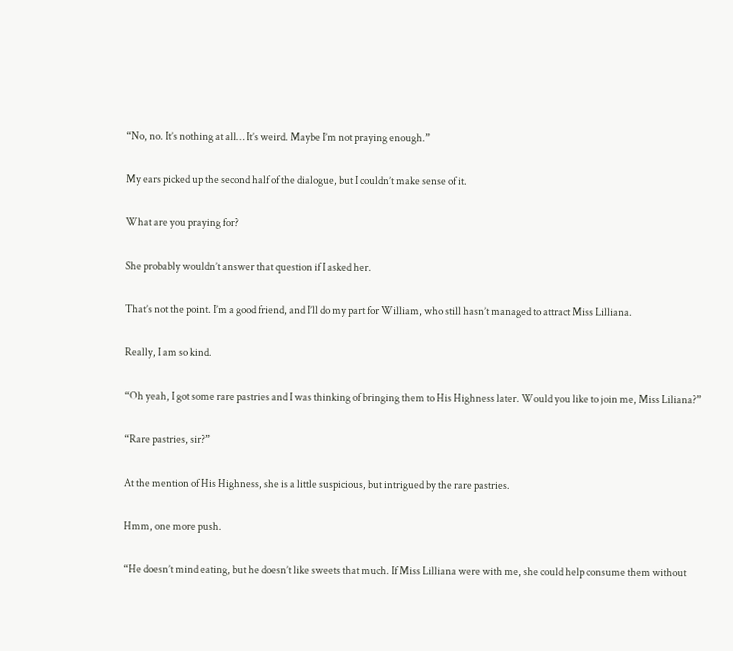“No, no. It’s nothing at all… It’s weird. Maybe I’m not praying enough.”

My ears picked up the second half of the dialogue, but I couldn’t make sense of it.

What are you praying for?

She probably wouldn’t answer that question if I asked her.

That’s not the point. I’m a good friend, and I’ll do my part for William, who still hasn’t managed to attract Miss Lilliana.

Really, I am so kind.

“Oh yeah, I got some rare pastries and I was thinking of bringing them to His Highness later. Would you like to join me, Miss Liliana?”

“Rare pastries, sir?”

At the mention of His Highness, she is a little suspicious, but intrigued by the rare pastries.

Hmm, one more push.

“He doesn’t mind eating, but he doesn’t like sweets that much. If Miss Lilliana were with me, she could help consume them without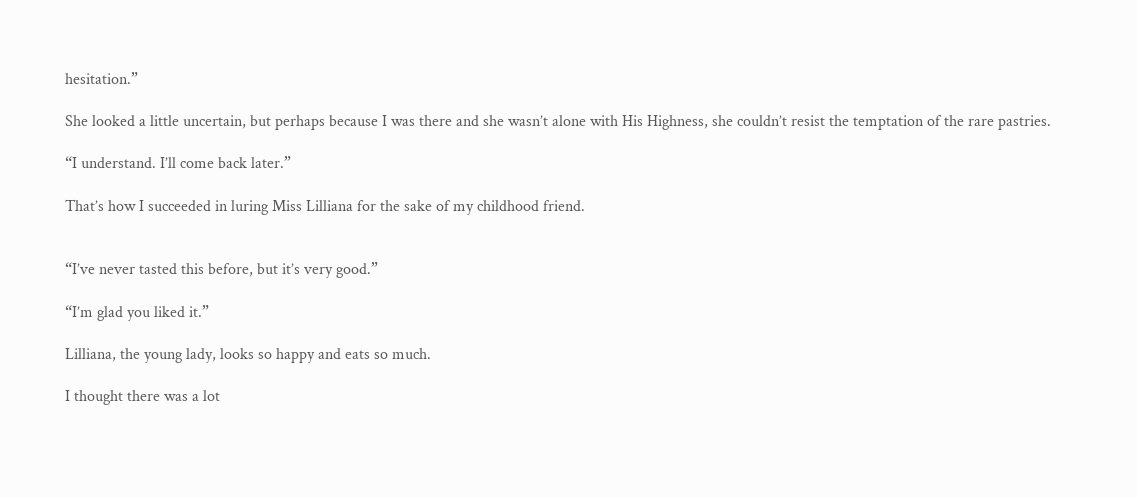hesitation.”

She looked a little uncertain, but perhaps because I was there and she wasn’t alone with His Highness, she couldn’t resist the temptation of the rare pastries.

“I understand. I’ll come back later.”

That’s how I succeeded in luring Miss Lilliana for the sake of my childhood friend.


“I’ve never tasted this before, but it’s very good.”

“I’m glad you liked it.”

Lilliana, the young lady, looks so happy and eats so much.

I thought there was a lot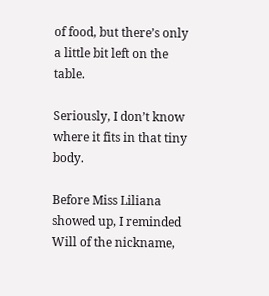of food, but there’s only a little bit left on the table.

Seriously, I don’t know where it fits in that tiny body.

Before Miss Liliana showed up, I reminded Will of the nickname,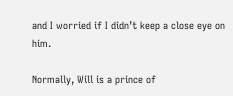and I worried if I didn’t keep a close eye on him.

Normally, Will is a prince of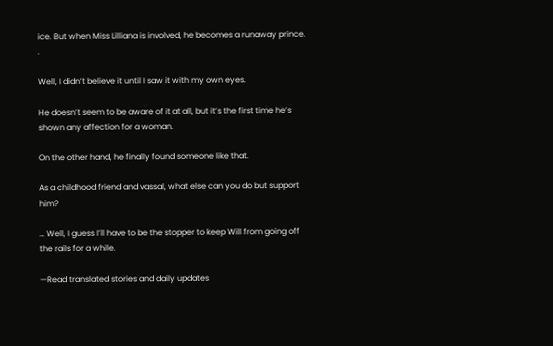ice. But when Miss Lilliana is involved, he becomes a runaway prince. .

Well, I didn’t believe it until I saw it with my own eyes.

He doesn’t seem to be aware of it at all, but it’s the first time he’s shown any affection for a woman.

On the other hand, he finally found someone like that.

As a childhood friend and vassal, what else can you do but support him?

… Well, I guess I’ll have to be the stopper to keep Will from going off the rails for a while.

—Read translated stories and daily updates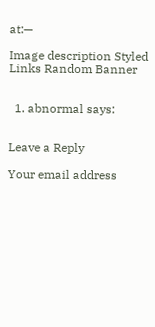at:—

Image description Styled Links Random Banner


  1. abnormal says:


Leave a Reply

Your email address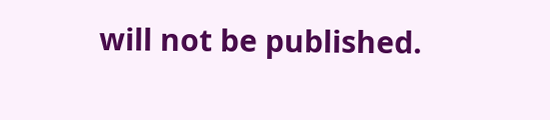will not be published.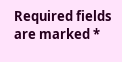Required fields are marked *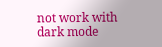not work with dark mode